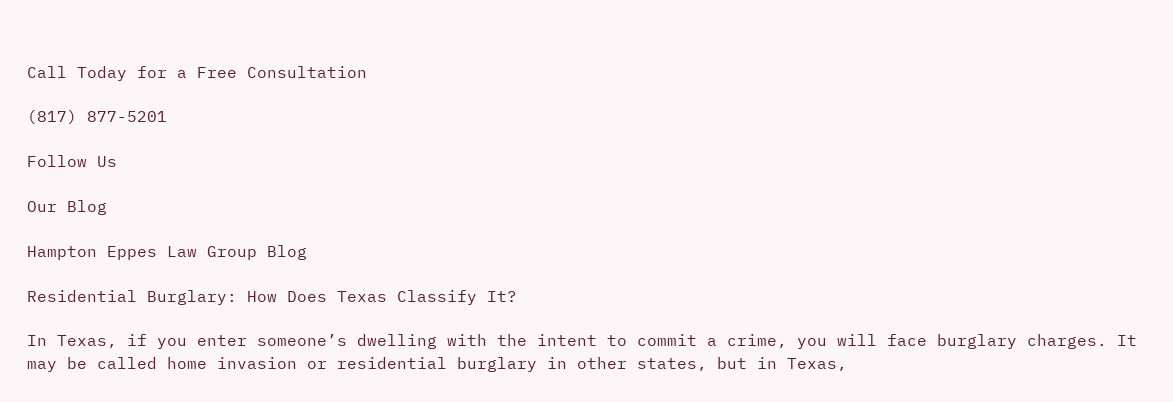Call Today for a Free Consultation

(817) 877-5201

Follow Us

Our Blog

Hampton Eppes Law Group Blog

Residential Burglary: How Does Texas Classify It?

In Texas, if you enter someone’s dwelling with the intent to commit a crime, you will face burglary charges. It may be called home invasion or residential burglary in other states, but in Texas,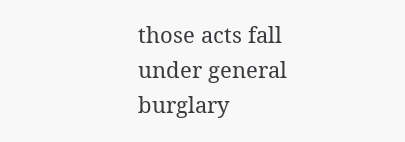those acts fall under general burglary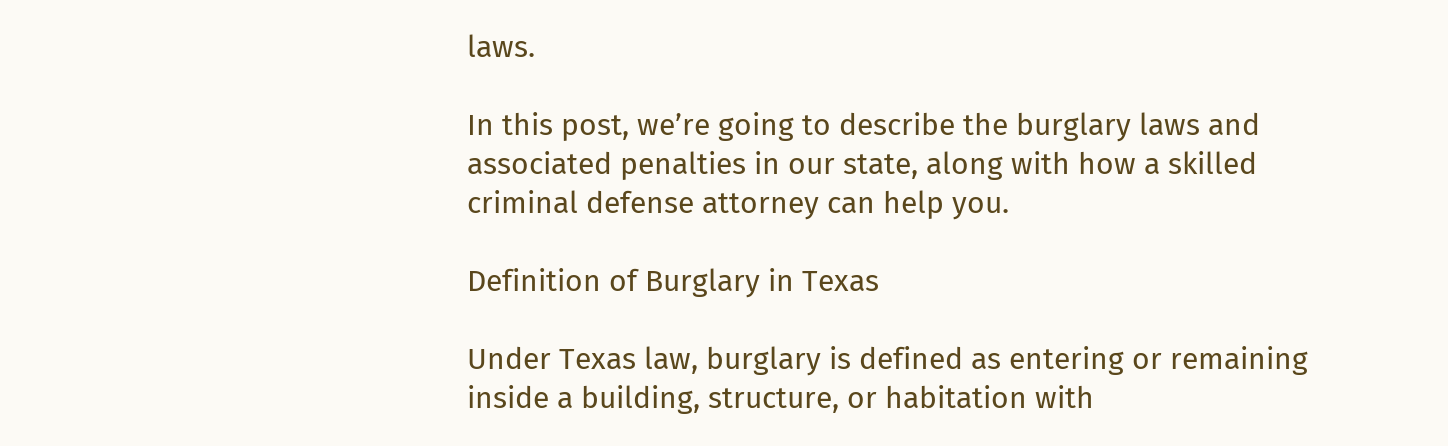laws.

In this post, we’re going to describe the burglary laws and associated penalties in our state, along with how a skilled criminal defense attorney can help you.

Definition of Burglary in Texas

Under Texas law, burglary is defined as entering or remaining inside a building, structure, or habitation with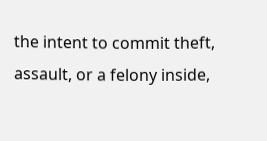the intent to commit theft, assault, or a felony inside,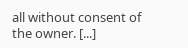all without consent of the owner. [...]